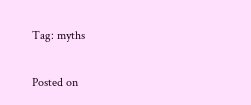Tag: myths

Posted on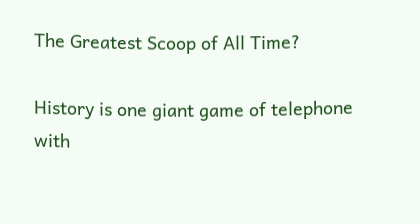The Greatest Scoop of All Time?

History is one giant game of telephone with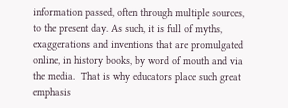information passed, often through multiple sources, to the present day. As such, it is full of myths, exaggerations and inventions that are promulgated online, in history books, by word of mouth and via the media.  That is why educators place such great emphasis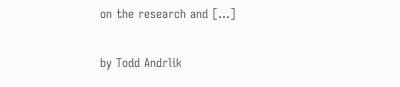on the research and […]

by Todd Andrlik